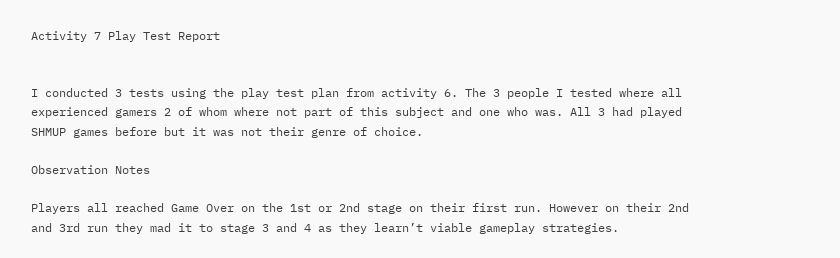Activity 7 Play Test Report


I conducted 3 tests using the play test plan from activity 6. The 3 people I tested where all experienced gamers 2 of whom where not part of this subject and one who was. All 3 had played SHMUP games before but it was not their genre of choice.

Observation Notes

Players all reached Game Over on the 1st or 2nd stage on their first run. However on their 2nd and 3rd run they mad it to stage 3 and 4 as they learn’t viable gameplay strategies.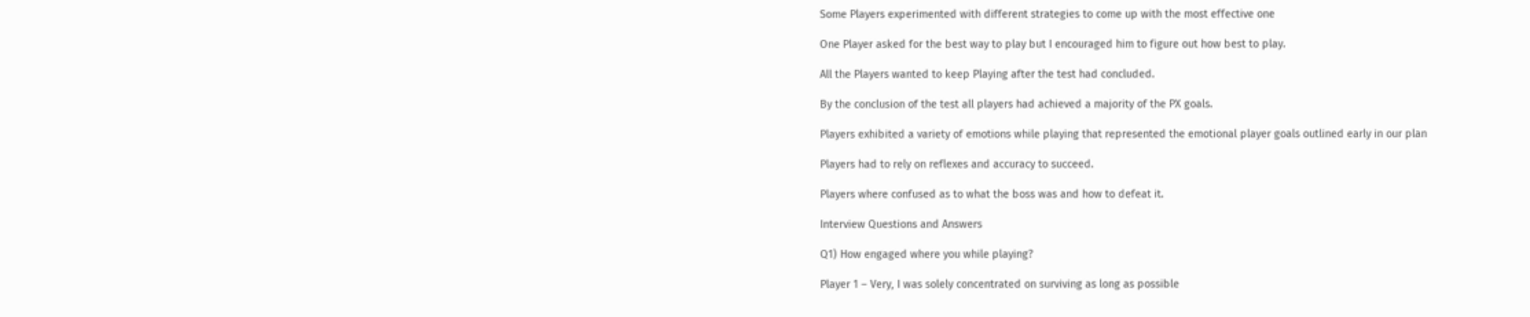Some Players experimented with different strategies to come up with the most effective one

One Player asked for the best way to play but I encouraged him to figure out how best to play.

All the Players wanted to keep Playing after the test had concluded.

By the conclusion of the test all players had achieved a majority of the PX goals.

Players exhibited a variety of emotions while playing that represented the emotional player goals outlined early in our plan

Players had to rely on reflexes and accuracy to succeed.

Players where confused as to what the boss was and how to defeat it.

Interview Questions and Answers

Q1) How engaged where you while playing?

Player 1 – Very, I was solely concentrated on surviving as long as possible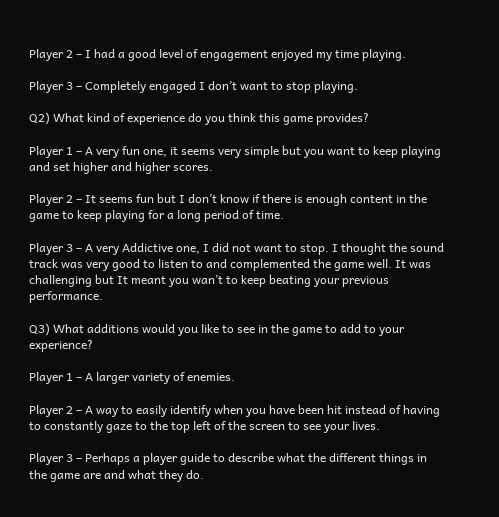Player 2 – I had a good level of engagement enjoyed my time playing.

Player 3 – Completely engaged I don’t want to stop playing.

Q2) What kind of experience do you think this game provides?

Player 1 – A very fun one, it seems very simple but you want to keep playing and set higher and higher scores.

Player 2 – It seems fun but I don’t know if there is enough content in the game to keep playing for a long period of time.

Player 3 – A very Addictive one, I did not want to stop. I thought the sound track was very good to listen to and complemented the game well. It was challenging but It meant you wan’t to keep beating your previous performance.

Q3) What additions would you like to see in the game to add to your experience?

Player 1 – A larger variety of enemies.

Player 2 – A way to easily identify when you have been hit instead of having to constantly gaze to the top left of the screen to see your lives.

Player 3 – Perhaps a player guide to describe what the different things in the game are and what they do.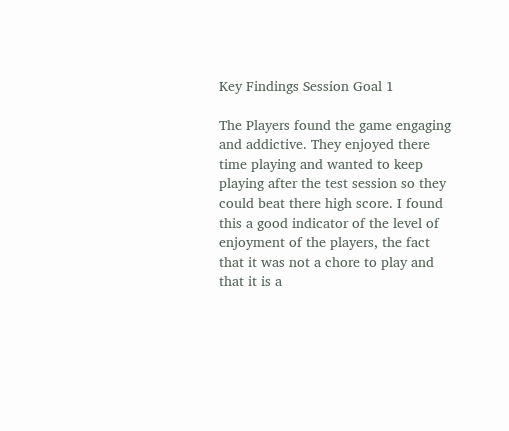Key Findings Session Goal 1

The Players found the game engaging and addictive. They enjoyed there time playing and wanted to keep playing after the test session so they could beat there high score. I found this a good indicator of the level of enjoyment of the players, the fact that it was not a chore to play and that it is a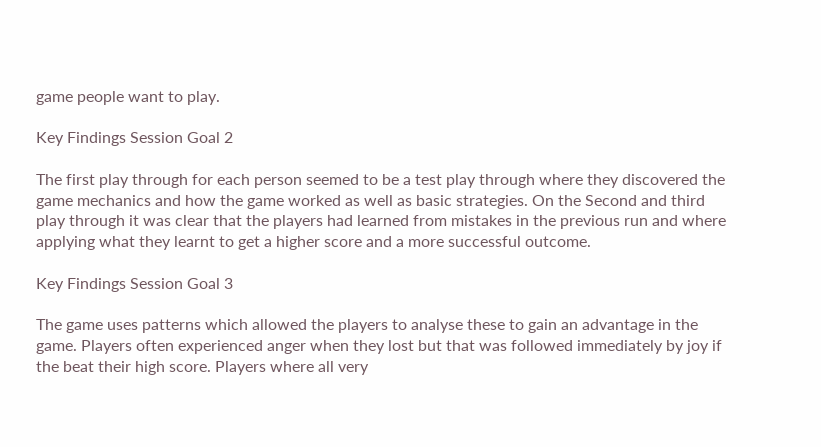game people want to play.

Key Findings Session Goal 2

The first play through for each person seemed to be a test play through where they discovered the game mechanics and how the game worked as well as basic strategies. On the Second and third play through it was clear that the players had learned from mistakes in the previous run and where applying what they learnt to get a higher score and a more successful outcome.

Key Findings Session Goal 3

The game uses patterns which allowed the players to analyse these to gain an advantage in the game. Players often experienced anger when they lost but that was followed immediately by joy if the beat their high score. Players where all very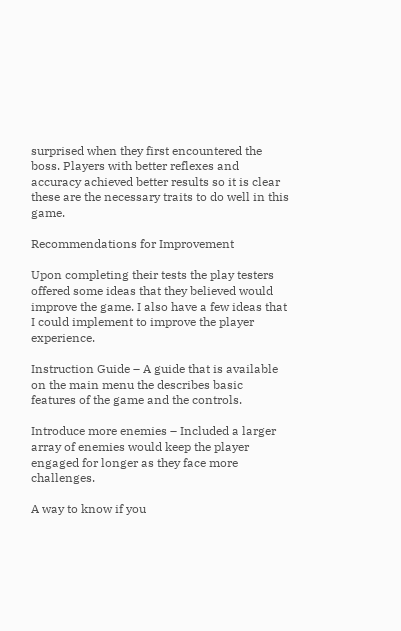surprised when they first encountered the boss. Players with better reflexes and accuracy achieved better results so it is clear these are the necessary traits to do well in this game.

Recommendations for Improvement

Upon completing their tests the play testers offered some ideas that they believed would improve the game. I also have a few ideas that I could implement to improve the player experience.

Instruction Guide – A guide that is available on the main menu the describes basic features of the game and the controls.

Introduce more enemies – Included a larger array of enemies would keep the player engaged for longer as they face more challenges.

A way to know if you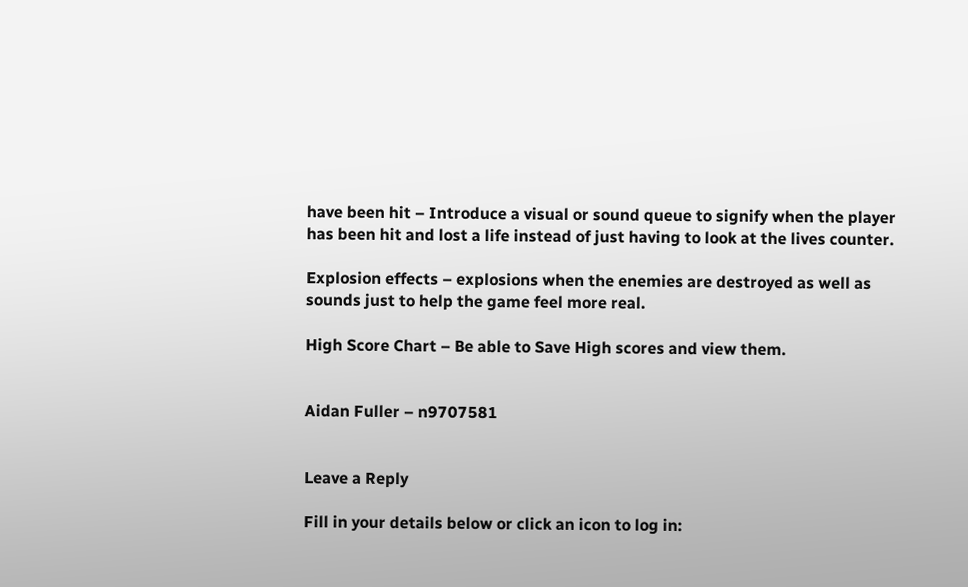have been hit – Introduce a visual or sound queue to signify when the player has been hit and lost a life instead of just having to look at the lives counter.

Explosion effects – explosions when the enemies are destroyed as well as sounds just to help the game feel more real.

High Score Chart – Be able to Save High scores and view them.


Aidan Fuller – n9707581


Leave a Reply

Fill in your details below or click an icon to log in: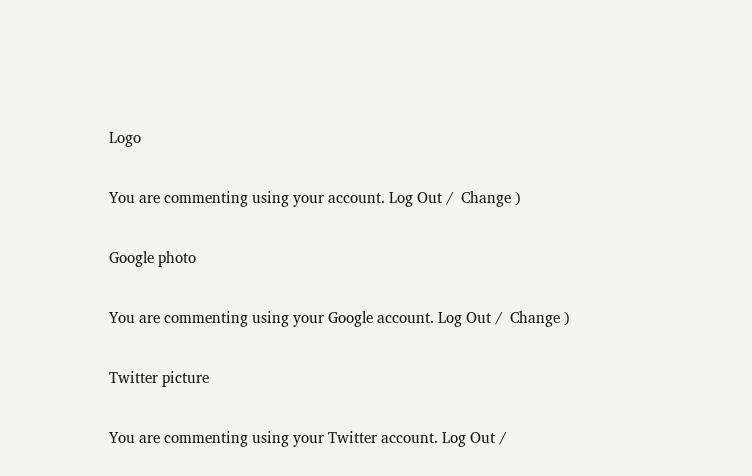Logo

You are commenting using your account. Log Out /  Change )

Google photo

You are commenting using your Google account. Log Out /  Change )

Twitter picture

You are commenting using your Twitter account. Log Out /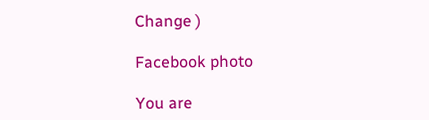Change )

Facebook photo

You are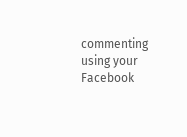commenting using your Facebook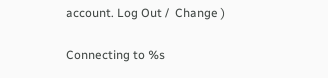account. Log Out /  Change )

Connecting to %s